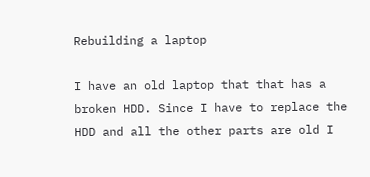Rebuilding a laptop

I have an old laptop that that has a broken HDD. Since I have to replace the HDD and all the other parts are old I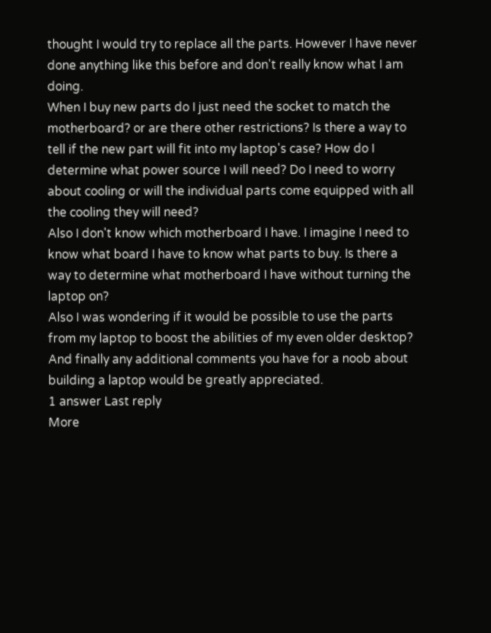thought I would try to replace all the parts. However I have never done anything like this before and don't really know what I am doing.
When I buy new parts do I just need the socket to match the motherboard? or are there other restrictions? Is there a way to tell if the new part will fit into my laptop's case? How do I determine what power source I will need? Do I need to worry about cooling or will the individual parts come equipped with all the cooling they will need?
Also I don't know which motherboard I have. I imagine I need to know what board I have to know what parts to buy. Is there a way to determine what motherboard I have without turning the laptop on?
Also I was wondering if it would be possible to use the parts from my laptop to boost the abilities of my even older desktop?
And finally any additional comments you have for a noob about building a laptop would be greatly appreciated.
1 answer Last reply
More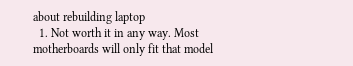about rebuilding laptop
  1. Not worth it in any way. Most motherboards will only fit that model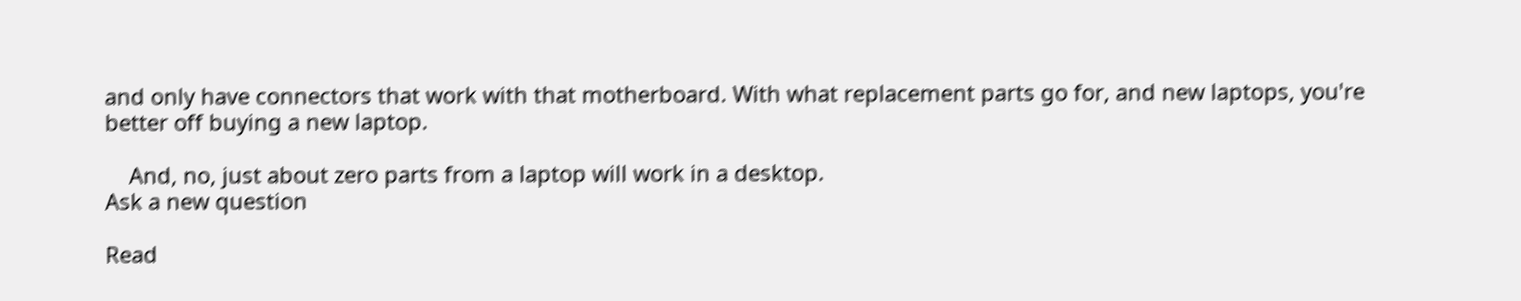and only have connectors that work with that motherboard. With what replacement parts go for, and new laptops, you're better off buying a new laptop.

    And, no, just about zero parts from a laptop will work in a desktop.
Ask a new question

Read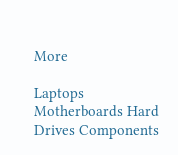More

Laptops Motherboards Hard Drives Components